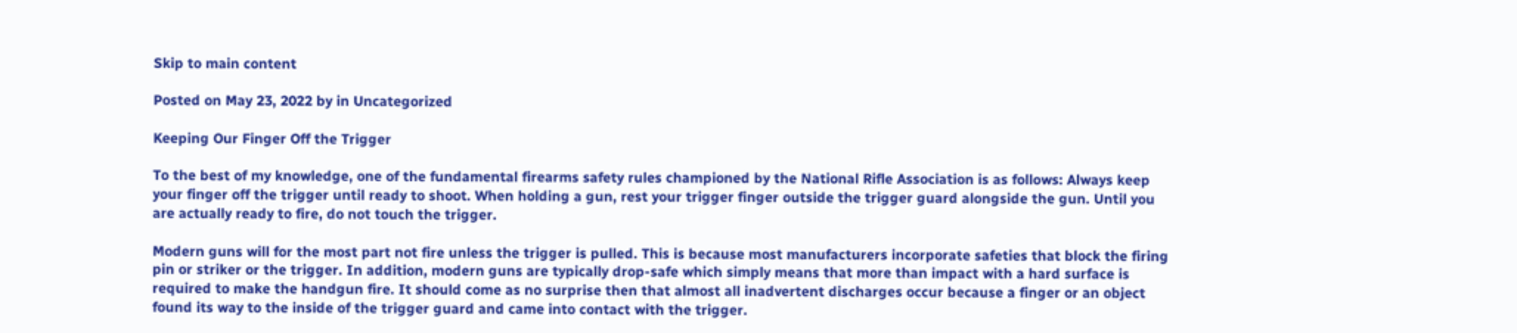Skip to main content

Posted on May 23, 2022 by in Uncategorized

Keeping Our Finger Off the Trigger

To the best of my knowledge, one of the fundamental firearms safety rules championed by the National Rifle Association is as follows: Always keep your finger off the trigger until ready to shoot. When holding a gun, rest your trigger finger outside the trigger guard alongside the gun. Until you are actually ready to fire, do not touch the trigger.

Modern guns will for the most part not fire unless the trigger is pulled. This is because most manufacturers incorporate safeties that block the firing pin or striker or the trigger. In addition, modern guns are typically drop-safe which simply means that more than impact with a hard surface is required to make the handgun fire. It should come as no surprise then that almost all inadvertent discharges occur because a finger or an object found its way to the inside of the trigger guard and came into contact with the trigger.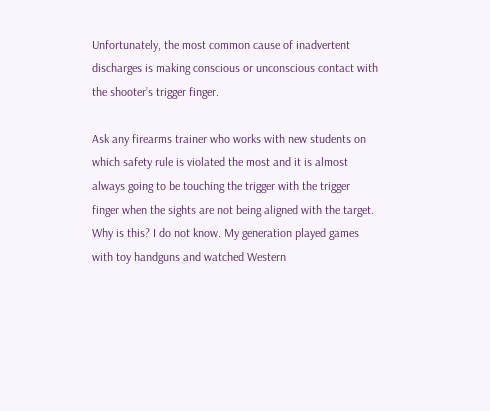Unfortunately, the most common cause of inadvertent discharges is making conscious or unconscious contact with the shooter’s trigger finger.

Ask any firearms trainer who works with new students on which safety rule is violated the most and it is almost always going to be touching the trigger with the trigger finger when the sights are not being aligned with the target. Why is this? I do not know. My generation played games with toy handguns and watched Western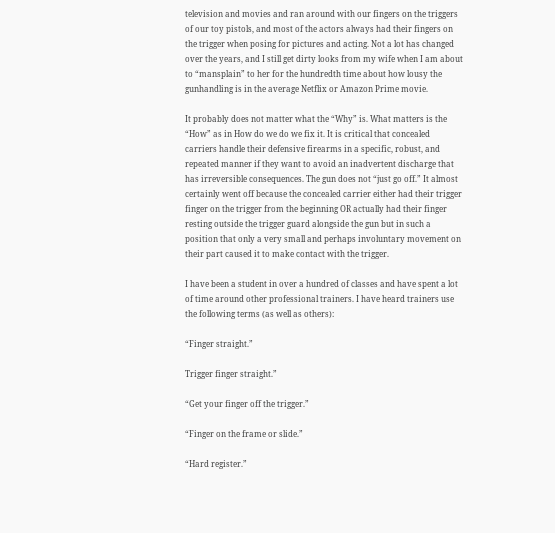television and movies and ran around with our fingers on the triggers of our toy pistols, and most of the actors always had their fingers on the trigger when posing for pictures and acting. Not a lot has changed over the years, and I still get dirty looks from my wife when I am about to “mansplain” to her for the hundredth time about how lousy the gunhandling is in the average Netflix or Amazon Prime movie.

It probably does not matter what the “Why” is. What matters is the “How” as in How do we do we fix it. It is critical that concealed carriers handle their defensive firearms in a specific, robust, and repeated manner if they want to avoid an inadvertent discharge that has irreversible consequences. The gun does not “just go off.” It almost certainly went off because the concealed carrier either had their trigger finger on the trigger from the beginning OR actually had their finger resting outside the trigger guard alongside the gun but in such a position that only a very small and perhaps involuntary movement on their part caused it to make contact with the trigger.

I have been a student in over a hundred of classes and have spent a lot of time around other professional trainers. I have heard trainers use the following terms (as well as others):

“Finger straight.”

Trigger finger straight.”

“Get your finger off the trigger.”

“Finger on the frame or slide.”

“Hard register.”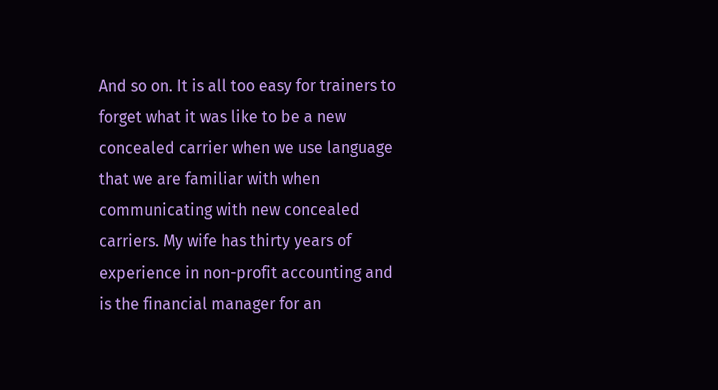And so on. It is all too easy for trainers to forget what it was like to be a new concealed carrier when we use language that we are familiar with when communicating with new concealed carriers. My wife has thirty years of experience in non-profit accounting and is the financial manager for an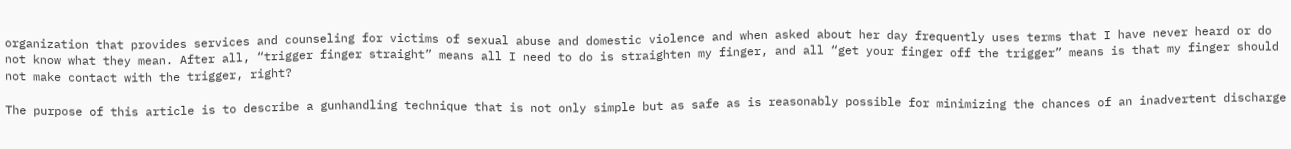organization that provides services and counseling for victims of sexual abuse and domestic violence and when asked about her day frequently uses terms that I have never heard or do not know what they mean. After all, “trigger finger straight” means all I need to do is straighten my finger, and all “get your finger off the trigger” means is that my finger should not make contact with the trigger, right?

The purpose of this article is to describe a gunhandling technique that is not only simple but as safe as is reasonably possible for minimizing the chances of an inadvertent discharge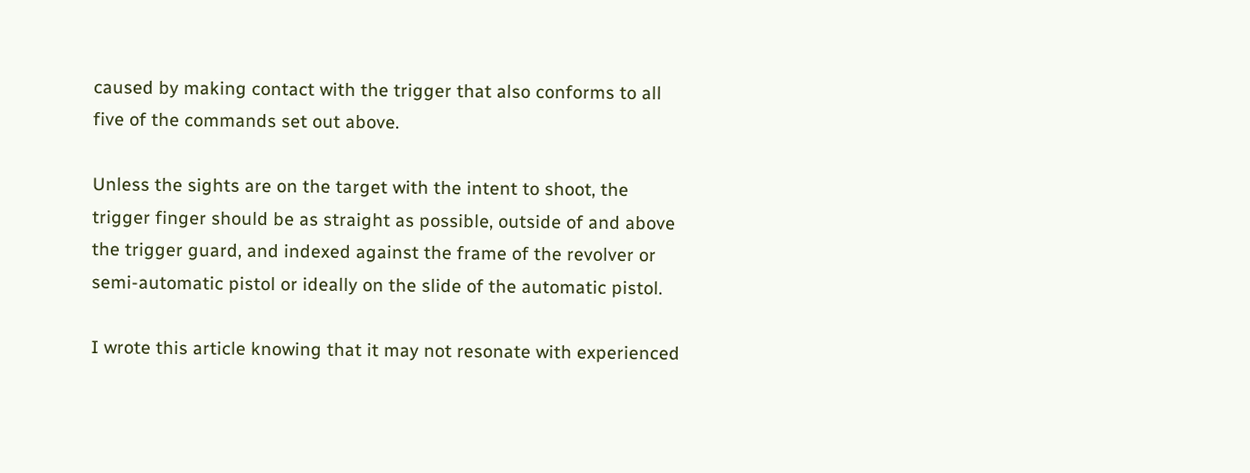caused by making contact with the trigger that also conforms to all five of the commands set out above.

Unless the sights are on the target with the intent to shoot, the trigger finger should be as straight as possible, outside of and above the trigger guard, and indexed against the frame of the revolver or semi-automatic pistol or ideally on the slide of the automatic pistol.

I wrote this article knowing that it may not resonate with experienced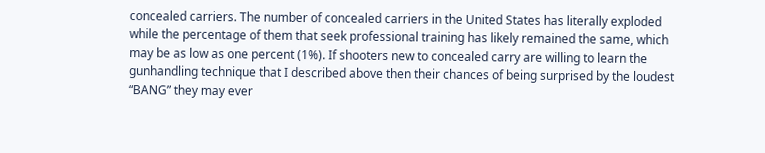concealed carriers. The number of concealed carriers in the United States has literally exploded while the percentage of them that seek professional training has likely remained the same, which may be as low as one percent (1%). If shooters new to concealed carry are willing to learn the gunhandling technique that I described above then their chances of being surprised by the loudest “BANG” they may ever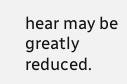hear may be greatly reduced.